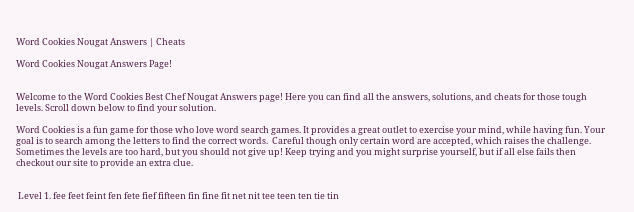Word Cookies Nougat Answers | Cheats

Word Cookies Nougat Answers Page!


Welcome to the Word Cookies Best Chef Nougat Answers page! Here you can find all the answers, solutions, and cheats for those tough levels. Scroll down below to find your solution.

Word Cookies is a fun game for those who love word search games. It provides a great outlet to exercise your mind, while having fun. Your goal is to search among the letters to find the correct words.  Careful though only certain word are accepted, which raises the challenge. Sometimes the levels are too hard, but you should not give up! Keep trying and you might surprise yourself, but if all else fails then checkout our site to provide an extra clue.


 Level 1. fee feet feint fen fete fief fifteen fin fine fit net nit tee teen ten tie tin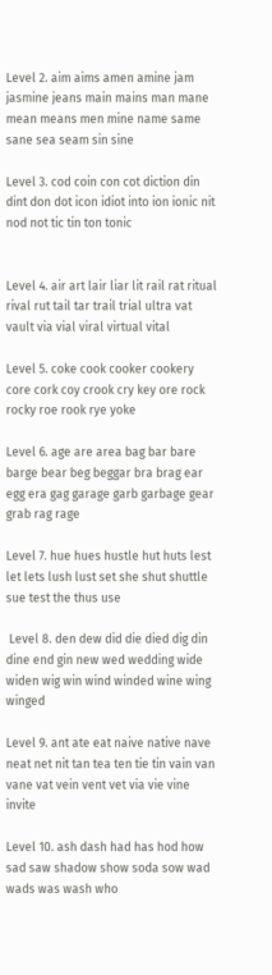Level 2. aim aims amen amine jam jasmine jeans main mains man mane mean means men mine name same sane sea seam sin sine

Level 3. cod coin con cot diction din dint don dot icon idiot into ion ionic nit nod not tic tin ton tonic


Level 4. air art lair liar lit rail rat ritual rival rut tail tar trail trial ultra vat vault via vial viral virtual vital

Level 5. coke cook cooker cookery core cork coy crook cry key ore rock rocky roe rook rye yoke

Level 6. age are area bag bar bare barge bear beg beggar bra brag ear egg era gag garage garb garbage gear grab rag rage

Level 7. hue hues hustle hut huts lest let lets lush lust set she shut shuttle sue test the thus use

 Level 8. den dew did die died dig din dine end gin new wed wedding wide widen wig win wind winded wine wing winged

Level 9. ant ate eat naive native nave neat net nit tan tea ten tie tin vain van vane vat vein vent vet via vie vine invite

Level 10. ash dash had has hod how sad saw shadow show soda sow wad wads was wash who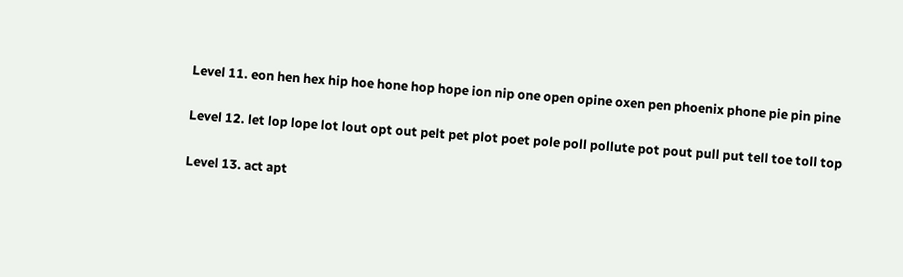Level 11. eon hen hex hip hoe hone hop hope ion nip one open opine oxen pen phoenix phone pie pin pine

Level 12. let lop lope lot lout opt out pelt pet plot poet pole poll pollute pot pout pull put tell toe toll top

Level 13. act apt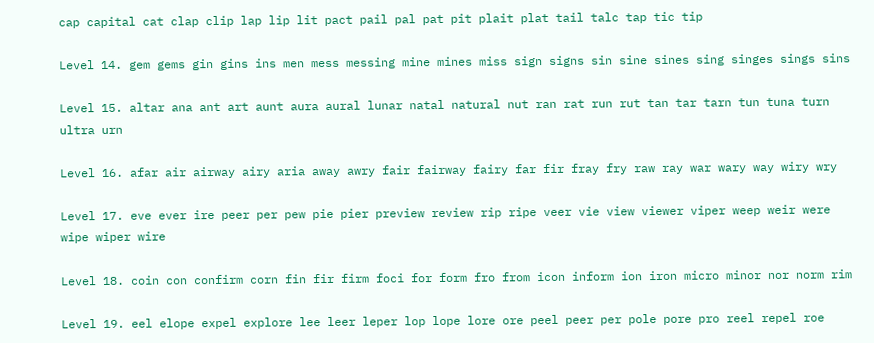cap capital cat clap clip lap lip lit pact pail pal pat pit plait plat tail talc tap tic tip

Level 14. gem gems gin gins ins men mess messing mine mines miss sign signs sin sine sines sing singes sings sins

Level 15. altar ana ant art aunt aura aural lunar natal natural nut ran rat run rut tan tar tarn tun tuna turn ultra urn

Level 16. afar air airway airy aria away awry fair fairway fairy far fir fray fry raw ray war wary way wiry wry

Level 17. eve ever ire peer per pew pie pier preview review rip ripe veer vie view viewer viper weep weir were wipe wiper wire

Level 18. coin con confirm corn fin fir firm foci for form fro from icon inform ion iron micro minor nor norm rim

Level 19. eel elope expel explore lee leer leper lop lope lore ore peel peer per pole pore pro reel repel roe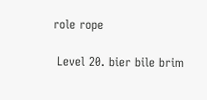role rope

 Level 20. bier bile brim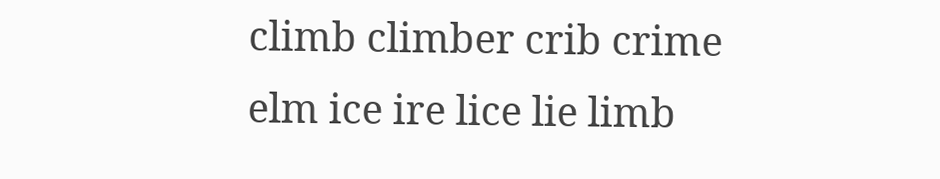climb climber crib crime elm ice ire lice lie limb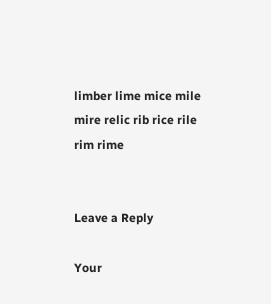limber lime mice mile mire relic rib rice rile rim rime


Leave a Reply

Your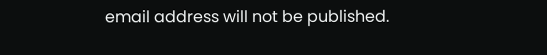email address will not be published.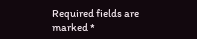Required fields are marked *